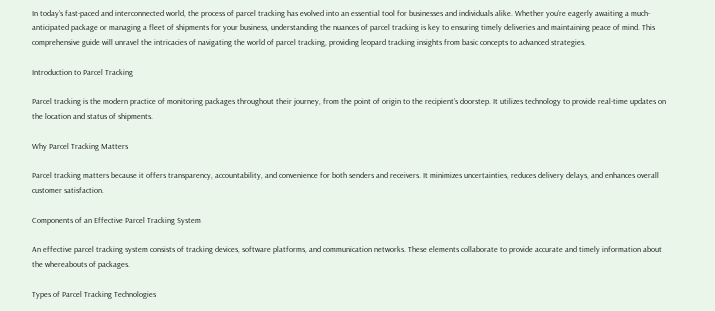In today’s fast-paced and interconnected world, the process of parcel tracking has evolved into an essential tool for businesses and individuals alike. Whether you’re eagerly awaiting a much-anticipated package or managing a fleet of shipments for your business, understanding the nuances of parcel tracking is key to ensuring timely deliveries and maintaining peace of mind. This comprehensive guide will unravel the intricacies of navigating the world of parcel tracking, providing leopard tracking insights from basic concepts to advanced strategies.

Introduction to Parcel Tracking

Parcel tracking is the modern practice of monitoring packages throughout their journey, from the point of origin to the recipient’s doorstep. It utilizes technology to provide real-time updates on the location and status of shipments.

Why Parcel Tracking Matters

Parcel tracking matters because it offers transparency, accountability, and convenience for both senders and receivers. It minimizes uncertainties, reduces delivery delays, and enhances overall customer satisfaction.

Components of an Effective Parcel Tracking System

An effective parcel tracking system consists of tracking devices, software platforms, and communication networks. These elements collaborate to provide accurate and timely information about the whereabouts of packages.

Types of Parcel Tracking Technologies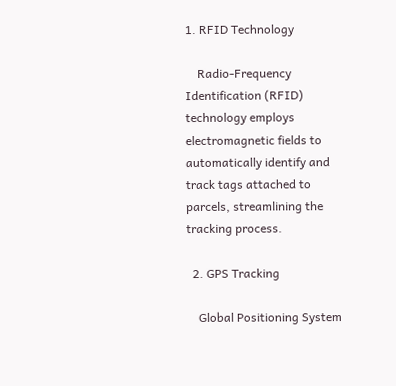1. RFID Technology

    Radio-Frequency Identification (RFID) technology employs electromagnetic fields to automatically identify and track tags attached to parcels, streamlining the tracking process.

  2. GPS Tracking

    Global Positioning System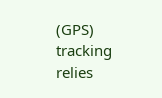(GPS) tracking relies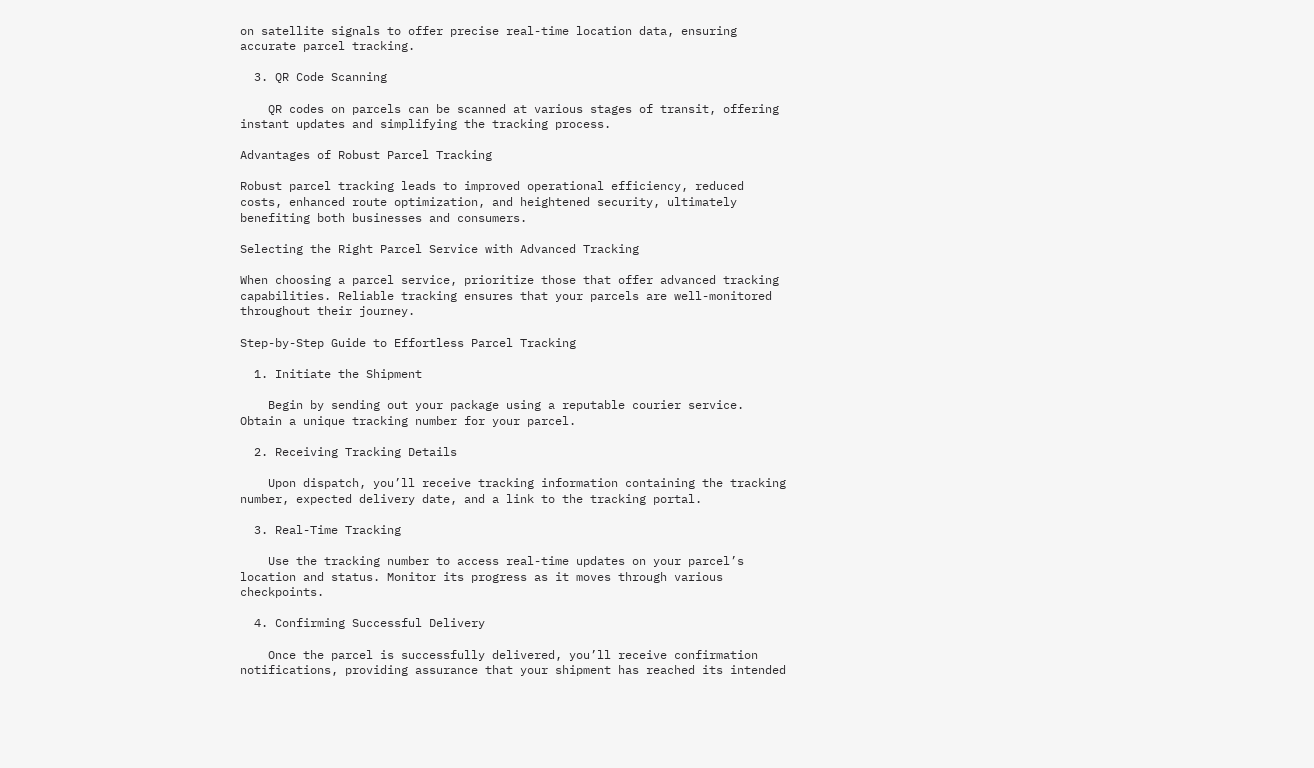on satellite signals to offer precise real-time location data, ensuring accurate parcel tracking.

  3. QR Code Scanning

    QR codes on parcels can be scanned at various stages of transit, offering instant updates and simplifying the tracking process.

Advantages of Robust Parcel Tracking

Robust parcel tracking leads to improved operational efficiency, reduced costs, enhanced route optimization, and heightened security, ultimately benefiting both businesses and consumers.

Selecting the Right Parcel Service with Advanced Tracking

When choosing a parcel service, prioritize those that offer advanced tracking capabilities. Reliable tracking ensures that your parcels are well-monitored throughout their journey.

Step-by-Step Guide to Effortless Parcel Tracking

  1. Initiate the Shipment

    Begin by sending out your package using a reputable courier service. Obtain a unique tracking number for your parcel.

  2. Receiving Tracking Details

    Upon dispatch, you’ll receive tracking information containing the tracking number, expected delivery date, and a link to the tracking portal.

  3. Real-Time Tracking

    Use the tracking number to access real-time updates on your parcel’s location and status. Monitor its progress as it moves through various checkpoints.

  4. Confirming Successful Delivery

    Once the parcel is successfully delivered, you’ll receive confirmation notifications, providing assurance that your shipment has reached its intended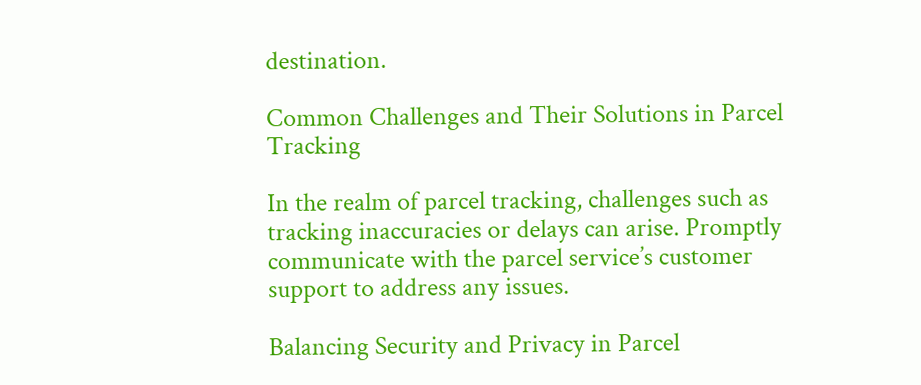destination.

Common Challenges and Their Solutions in Parcel Tracking

In the realm of parcel tracking, challenges such as tracking inaccuracies or delays can arise. Promptly communicate with the parcel service’s customer support to address any issues.

Balancing Security and Privacy in Parcel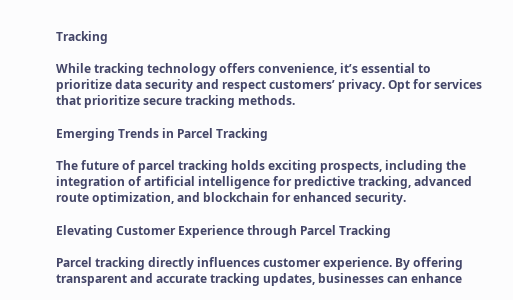Tracking

While tracking technology offers convenience, it’s essential to prioritize data security and respect customers’ privacy. Opt for services that prioritize secure tracking methods.

Emerging Trends in Parcel Tracking

The future of parcel tracking holds exciting prospects, including the integration of artificial intelligence for predictive tracking, advanced route optimization, and blockchain for enhanced security.

Elevating Customer Experience through Parcel Tracking

Parcel tracking directly influences customer experience. By offering transparent and accurate tracking updates, businesses can enhance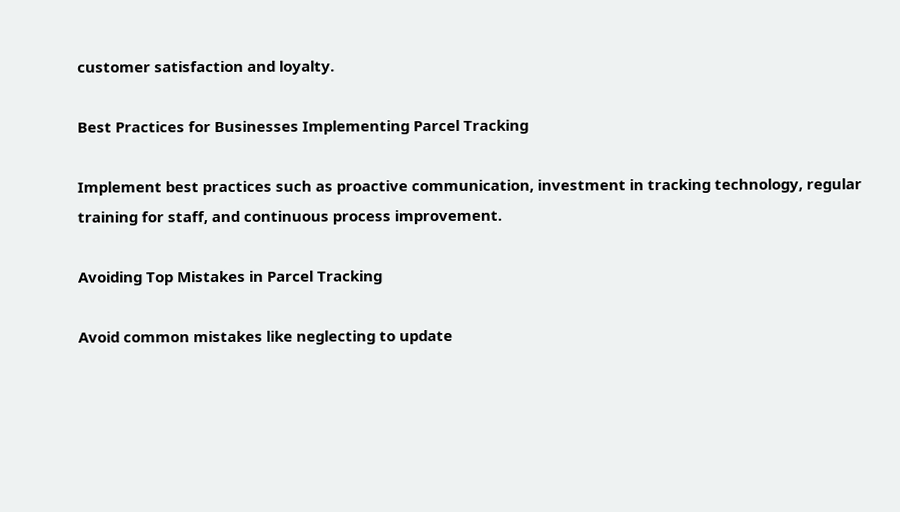customer satisfaction and loyalty.

Best Practices for Businesses Implementing Parcel Tracking

Implement best practices such as proactive communication, investment in tracking technology, regular training for staff, and continuous process improvement.

Avoiding Top Mistakes in Parcel Tracking

Avoid common mistakes like neglecting to update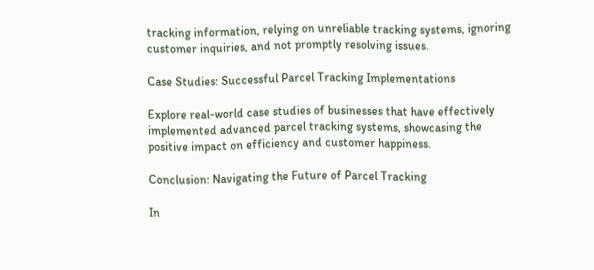tracking information, relying on unreliable tracking systems, ignoring customer inquiries, and not promptly resolving issues.

Case Studies: Successful Parcel Tracking Implementations

Explore real-world case studies of businesses that have effectively implemented advanced parcel tracking systems, showcasing the positive impact on efficiency and customer happiness.

Conclusion: Navigating the Future of Parcel Tracking

In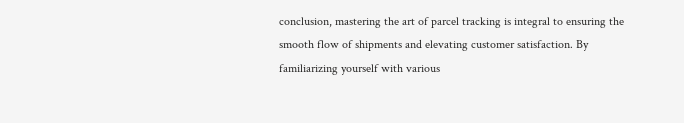conclusion, mastering the art of parcel tracking is integral to ensuring the smooth flow of shipments and elevating customer satisfaction. By familiarizing yourself with various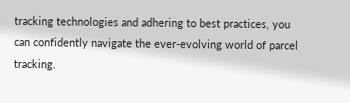tracking technologies and adhering to best practices, you can confidently navigate the ever-evolving world of parcel tracking.